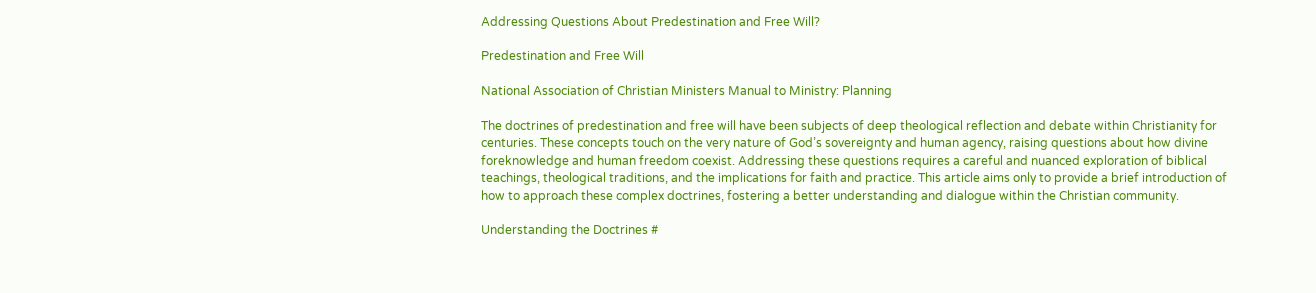Addressing Questions About Predestination and Free Will?

Predestination and Free Will

National Association of Christian Ministers Manual to Ministry: Planning

The doctrines of predestination and free will have been subjects of deep theological reflection and debate within Christianity for centuries. These concepts touch on the very nature of God’s sovereignty and human agency, raising questions about how divine foreknowledge and human freedom coexist. Addressing these questions requires a careful and nuanced exploration of biblical teachings, theological traditions, and the implications for faith and practice. This article aims only to provide a brief introduction of how to approach these complex doctrines, fostering a better understanding and dialogue within the Christian community.

Understanding the Doctrines #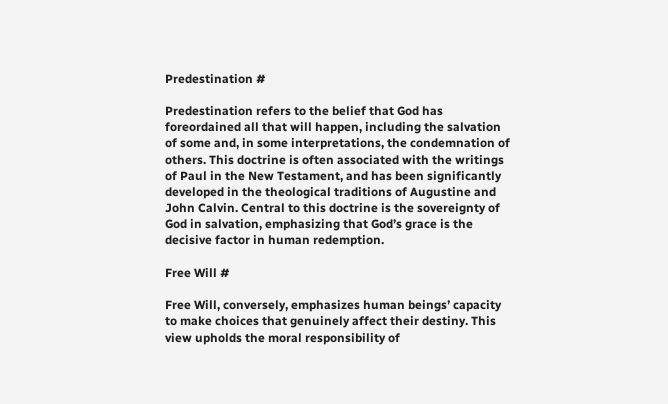Predestination #

Predestination refers to the belief that God has foreordained all that will happen, including the salvation of some and, in some interpretations, the condemnation of others. This doctrine is often associated with the writings of Paul in the New Testament, and has been significantly developed in the theological traditions of Augustine and John Calvin. Central to this doctrine is the sovereignty of God in salvation, emphasizing that God’s grace is the decisive factor in human redemption.

Free Will #

Free Will, conversely, emphasizes human beings’ capacity to make choices that genuinely affect their destiny. This view upholds the moral responsibility of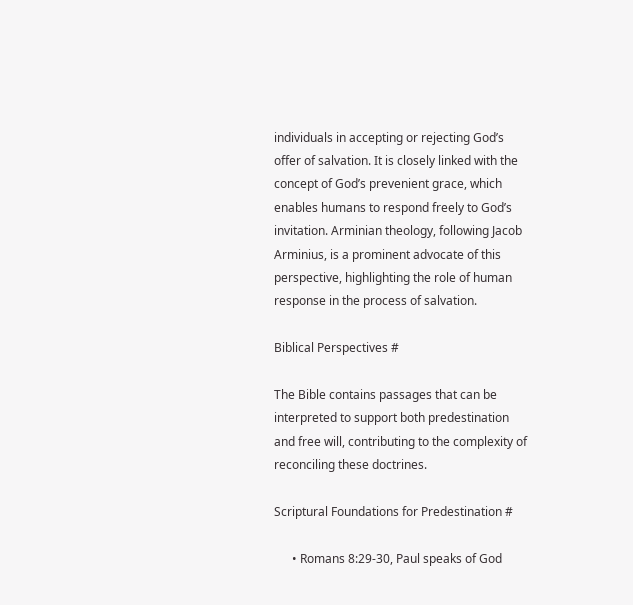individuals in accepting or rejecting God’s offer of salvation. It is closely linked with the concept of God’s prevenient grace, which enables humans to respond freely to God’s invitation. Arminian theology, following Jacob Arminius, is a prominent advocate of this perspective, highlighting the role of human response in the process of salvation.

Biblical Perspectives #

The Bible contains passages that can be interpreted to support both predestination and free will, contributing to the complexity of reconciling these doctrines.

Scriptural Foundations for Predestination #

      • Romans 8:29-30, Paul speaks of God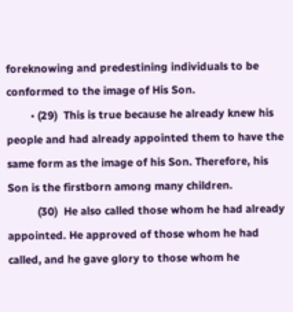foreknowing and predestining individuals to be conformed to the image of His Son.
        • (29)  This is true because he already knew his people and had already appointed them to have the same form as the image of his Son. Therefore, his Son is the firstborn among many children.
          (30)  He also called those whom he had already appointed. He approved of those whom he had called, and he gave glory to those whom he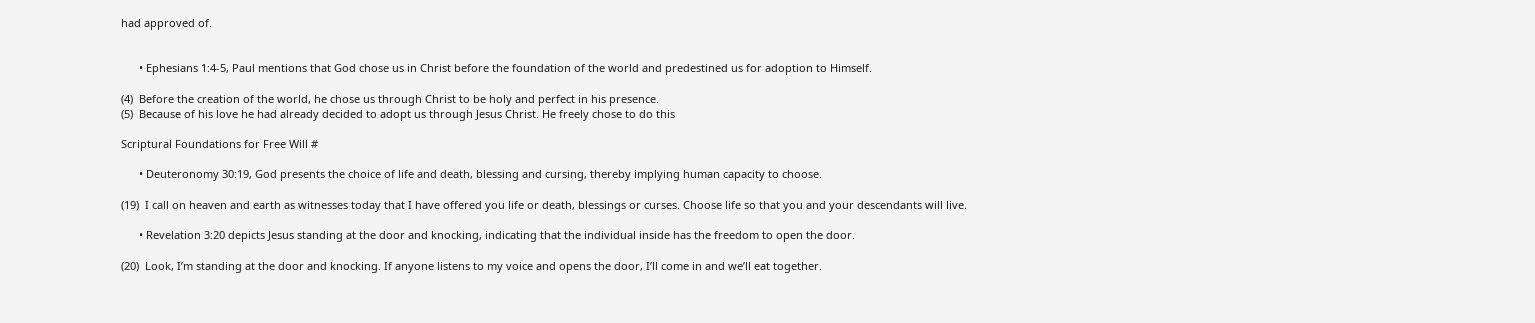had approved of.


      • Ephesians 1:4-5, Paul mentions that God chose us in Christ before the foundation of the world and predestined us for adoption to Himself.

(4)  Before the creation of the world, he chose us through Christ to be holy and perfect in his presence.
(5)  Because of his love he had already decided to adopt us through Jesus Christ. He freely chose to do this

Scriptural Foundations for Free Will #

      • Deuteronomy 30:19, God presents the choice of life and death, blessing and cursing, thereby implying human capacity to choose.

(19)  I call on heaven and earth as witnesses today that I have offered you life or death, blessings or curses. Choose life so that you and your descendants will live.

      • Revelation 3:20 depicts Jesus standing at the door and knocking, indicating that the individual inside has the freedom to open the door.

(20)  Look, I’m standing at the door and knocking. If anyone listens to my voice and opens the door, I’ll come in and we’ll eat together.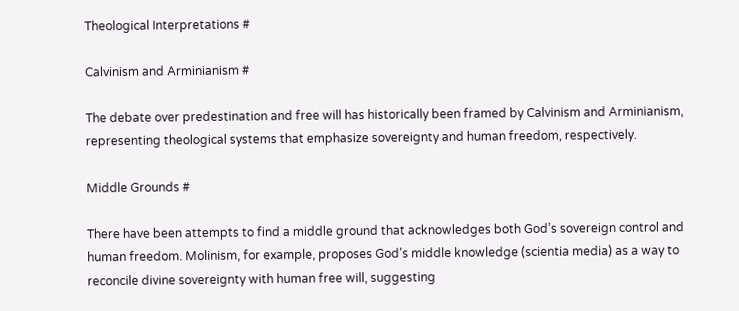Theological Interpretations #

Calvinism and Arminianism #

The debate over predestination and free will has historically been framed by Calvinism and Arminianism, representing theological systems that emphasize sovereignty and human freedom, respectively.

Middle Grounds #

There have been attempts to find a middle ground that acknowledges both God’s sovereign control and human freedom. Molinism, for example, proposes God’s middle knowledge (scientia media) as a way to reconcile divine sovereignty with human free will, suggesting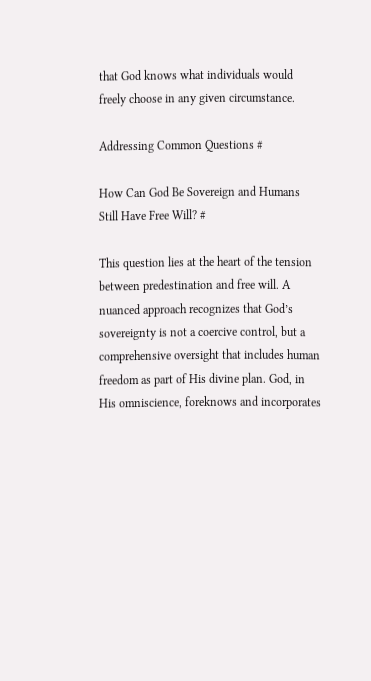that God knows what individuals would freely choose in any given circumstance.

Addressing Common Questions #

How Can God Be Sovereign and Humans Still Have Free Will? #

This question lies at the heart of the tension between predestination and free will. A nuanced approach recognizes that God’s sovereignty is not a coercive control, but a comprehensive oversight that includes human freedom as part of His divine plan. God, in His omniscience, foreknows and incorporates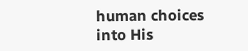human choices into His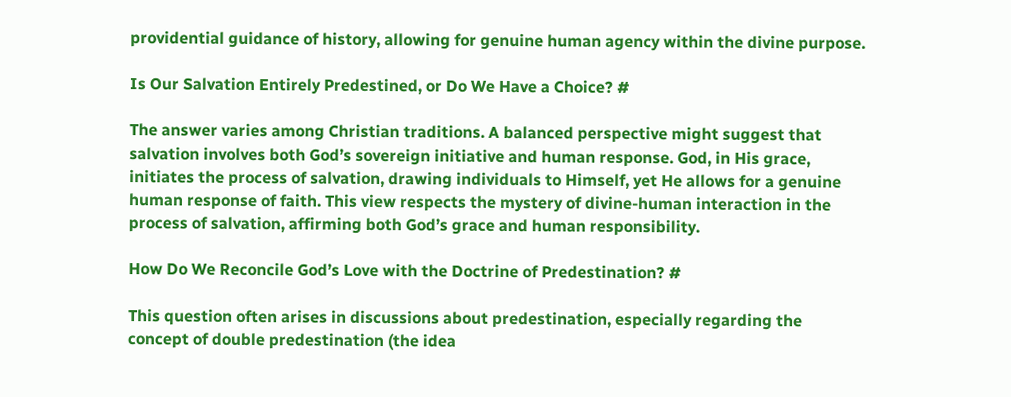providential guidance of history, allowing for genuine human agency within the divine purpose.

Is Our Salvation Entirely Predestined, or Do We Have a Choice? #

The answer varies among Christian traditions. A balanced perspective might suggest that salvation involves both God’s sovereign initiative and human response. God, in His grace, initiates the process of salvation, drawing individuals to Himself, yet He allows for a genuine human response of faith. This view respects the mystery of divine-human interaction in the process of salvation, affirming both God’s grace and human responsibility.

How Do We Reconcile God’s Love with the Doctrine of Predestination? #

This question often arises in discussions about predestination, especially regarding the concept of double predestination (the idea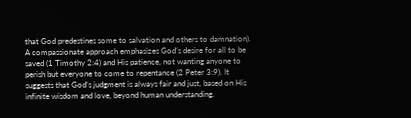that God predestines some to salvation and others to damnation). A compassionate approach emphasizes God’s desire for all to be saved (1 Timothy 2:4) and His patience, not wanting anyone to perish but everyone to come to repentance (2 Peter 3:9). It suggests that God’s judgment is always fair and just, based on His infinite wisdom and love, beyond human understanding.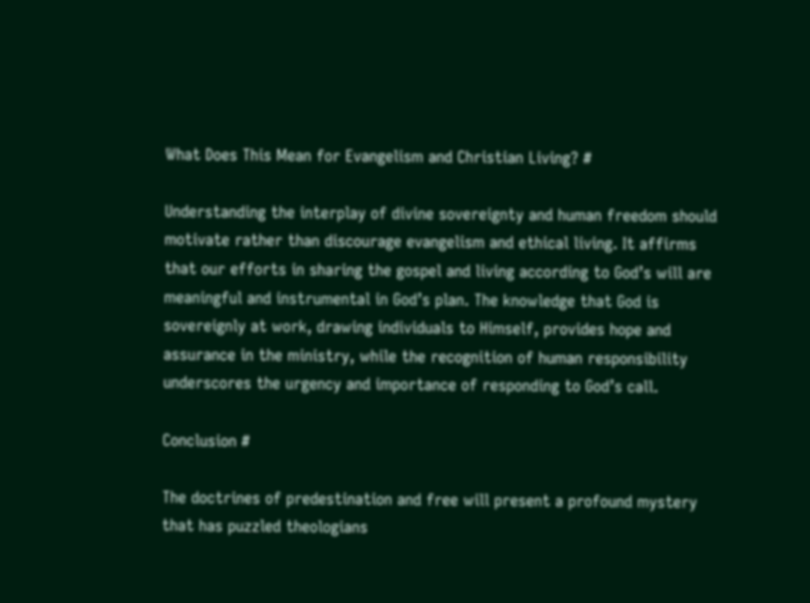What Does This Mean for Evangelism and Christian Living? #

Understanding the interplay of divine sovereignty and human freedom should motivate rather than discourage evangelism and ethical living. It affirms that our efforts in sharing the gospel and living according to God’s will are meaningful and instrumental in God’s plan. The knowledge that God is sovereignly at work, drawing individuals to Himself, provides hope and assurance in the ministry, while the recognition of human responsibility underscores the urgency and importance of responding to God’s call.

Conclusion #

The doctrines of predestination and free will present a profound mystery that has puzzled theologians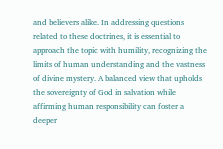and believers alike. In addressing questions related to these doctrines, it is essential to approach the topic with humility, recognizing the limits of human understanding and the vastness of divine mystery. A balanced view that upholds the sovereignty of God in salvation while affirming human responsibility can foster a deeper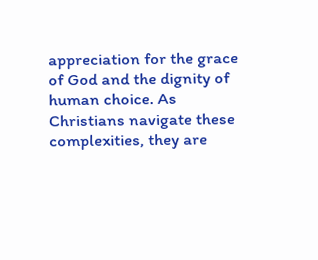appreciation for the grace of God and the dignity of human choice. As Christians navigate these complexities, they are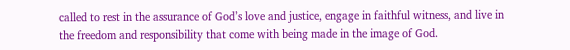called to rest in the assurance of God’s love and justice, engage in faithful witness, and live in the freedom and responsibility that come with being made in the image of God.